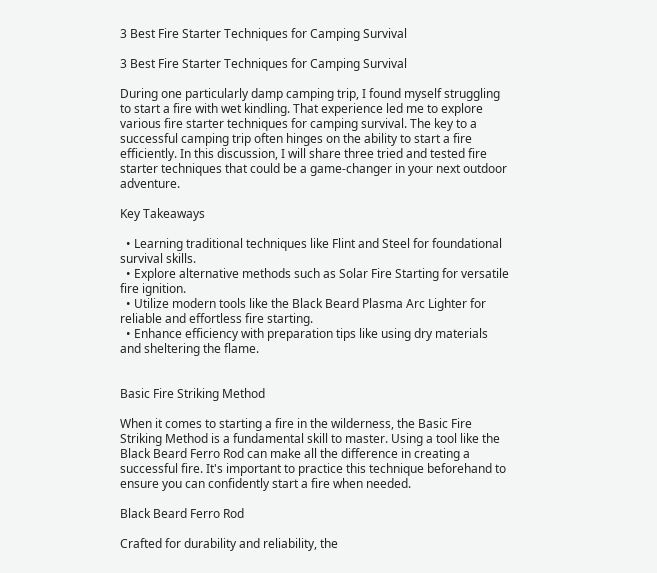3 Best Fire Starter Techniques for Camping Survival

3 Best Fire Starter Techniques for Camping Survival

During one particularly damp camping trip, I found myself struggling to start a fire with wet kindling. That experience led me to explore various fire starter techniques for camping survival. The key to a successful camping trip often hinges on the ability to start a fire efficiently. In this discussion, I will share three tried and tested fire starter techniques that could be a game-changer in your next outdoor adventure.

Key Takeaways

  • Learning traditional techniques like Flint and Steel for foundational survival skills.
  • Explore alternative methods such as Solar Fire Starting for versatile fire ignition.
  • Utilize modern tools like the Black Beard Plasma Arc Lighter for reliable and effortless fire starting.
  • Enhance efficiency with preparation tips like using dry materials and sheltering the flame.


Basic Fire Striking Method

When it comes to starting a fire in the wilderness, the Basic Fire Striking Method is a fundamental skill to master. Using a tool like the Black Beard Ferro Rod can make all the difference in creating a successful fire. It's important to practice this technique beforehand to ensure you can confidently start a fire when needed.

Black Beard Ferro Rod

Crafted for durability and reliability, the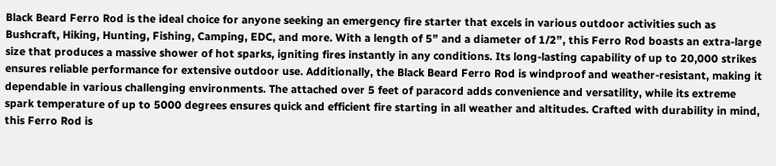Black Beard Ferro Rod is the ideal choice for anyone seeking an emergency fire starter that excels in various outdoor activities such as Bushcraft, Hiking, Hunting, Fishing, Camping, EDC, and more. With a length of 5” and a diameter of 1/2”, this Ferro Rod boasts an extra-large size that produces a massive shower of hot sparks, igniting fires instantly in any conditions. Its long-lasting capability of up to 20,000 strikes ensures reliable performance for extensive outdoor use. Additionally, the Black Beard Ferro Rod is windproof and weather-resistant, making it dependable in various challenging environments. The attached over 5 feet of paracord adds convenience and versatility, while its extreme spark temperature of up to 5000 degrees ensures quick and efficient fire starting in all weather and altitudes. Crafted with durability in mind, this Ferro Rod is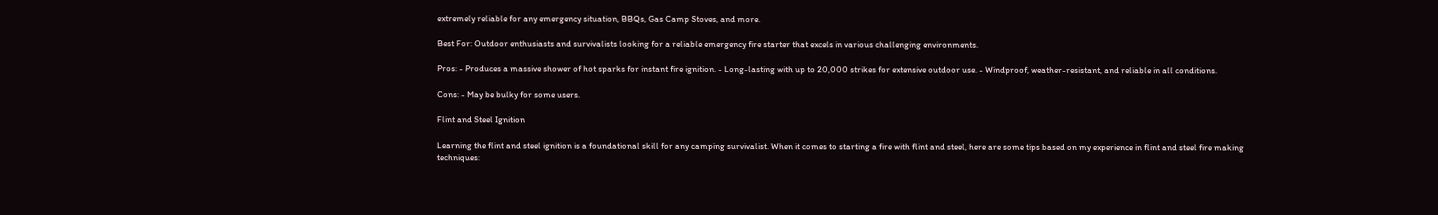extremely reliable for any emergency situation, BBQs, Gas Camp Stoves, and more.

Best For: Outdoor enthusiasts and survivalists looking for a reliable emergency fire starter that excels in various challenging environments.

Pros: - Produces a massive shower of hot sparks for instant fire ignition. - Long-lasting with up to 20,000 strikes for extensive outdoor use. - Windproof, weather-resistant, and reliable in all conditions.

Cons: - May be bulky for some users.

Flint and Steel Ignition

Learning the flint and steel ignition is a foundational skill for any camping survivalist. When it comes to starting a fire with flint and steel, here are some tips based on my experience in flint and steel fire making techniques: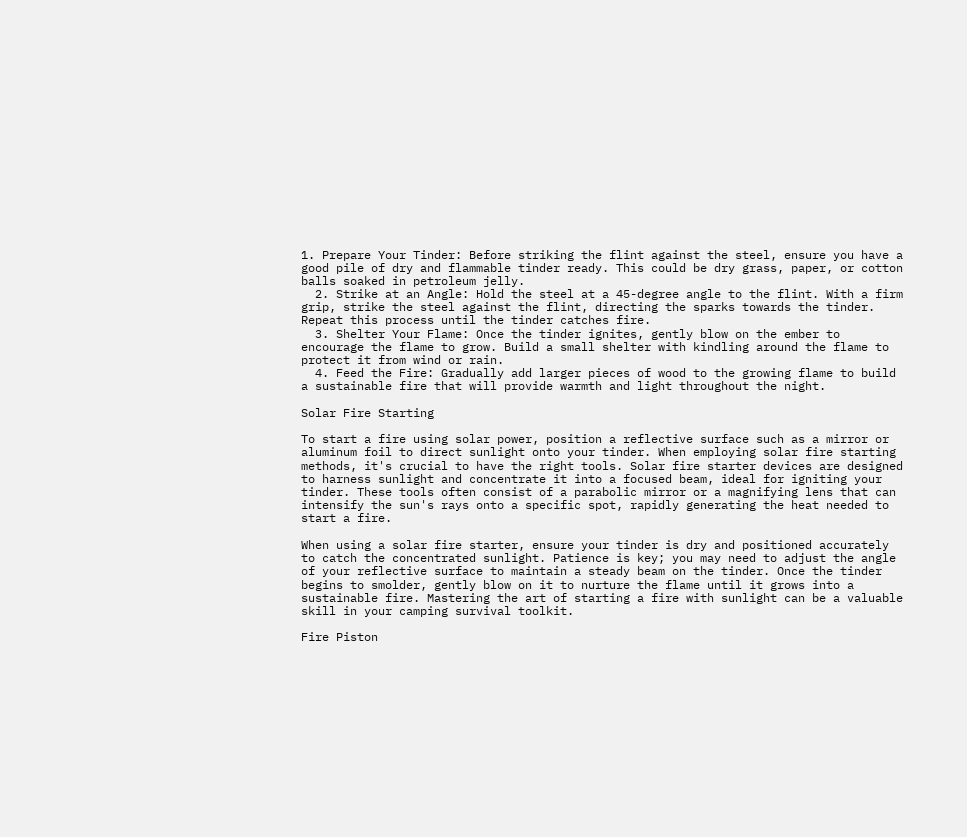1. Prepare Your Tinder: Before striking the flint against the steel, ensure you have a good pile of dry and flammable tinder ready. This could be dry grass, paper, or cotton balls soaked in petroleum jelly.
  2. Strike at an Angle: Hold the steel at a 45-degree angle to the flint. With a firm grip, strike the steel against the flint, directing the sparks towards the tinder. Repeat this process until the tinder catches fire.
  3. Shelter Your Flame: Once the tinder ignites, gently blow on the ember to encourage the flame to grow. Build a small shelter with kindling around the flame to protect it from wind or rain.
  4. Feed the Fire: Gradually add larger pieces of wood to the growing flame to build a sustainable fire that will provide warmth and light throughout the night.

Solar Fire Starting

To start a fire using solar power, position a reflective surface such as a mirror or aluminum foil to direct sunlight onto your tinder. When employing solar fire starting methods, it's crucial to have the right tools. Solar fire starter devices are designed to harness sunlight and concentrate it into a focused beam, ideal for igniting your tinder. These tools often consist of a parabolic mirror or a magnifying lens that can intensify the sun's rays onto a specific spot, rapidly generating the heat needed to start a fire.

When using a solar fire starter, ensure your tinder is dry and positioned accurately to catch the concentrated sunlight. Patience is key; you may need to adjust the angle of your reflective surface to maintain a steady beam on the tinder. Once the tinder begins to smolder, gently blow on it to nurture the flame until it grows into a sustainable fire. Mastering the art of starting a fire with sunlight can be a valuable skill in your camping survival toolkit.

Fire Piston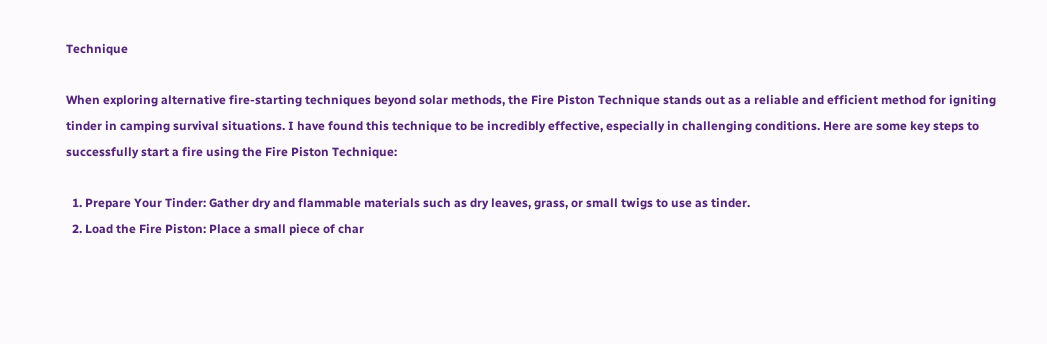Technique

When exploring alternative fire-starting techniques beyond solar methods, the Fire Piston Technique stands out as a reliable and efficient method for igniting tinder in camping survival situations. I have found this technique to be incredibly effective, especially in challenging conditions. Here are some key steps to successfully start a fire using the Fire Piston Technique:

  1. Prepare Your Tinder: Gather dry and flammable materials such as dry leaves, grass, or small twigs to use as tinder.
  2. Load the Fire Piston: Place a small piece of char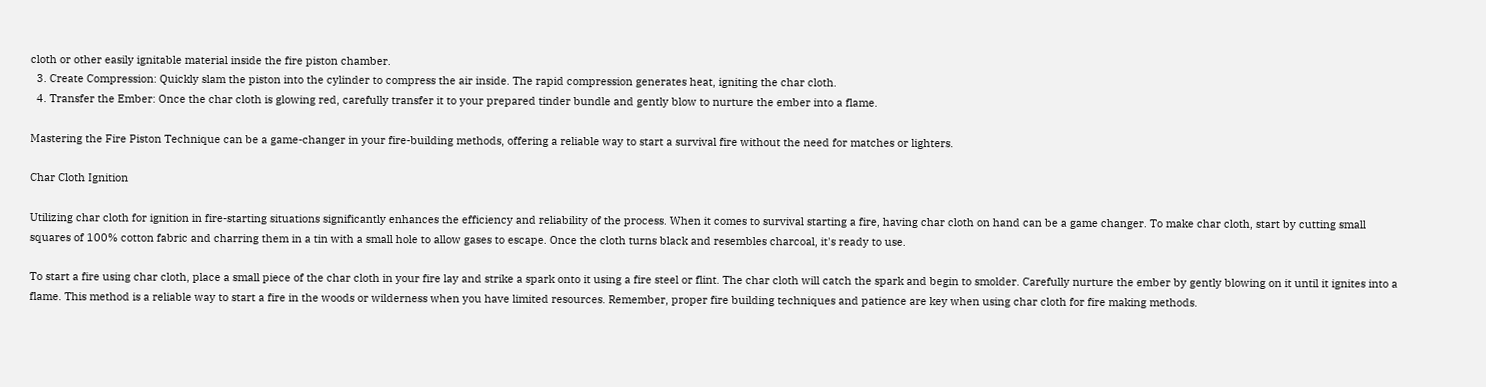cloth or other easily ignitable material inside the fire piston chamber.
  3. Create Compression: Quickly slam the piston into the cylinder to compress the air inside. The rapid compression generates heat, igniting the char cloth.
  4. Transfer the Ember: Once the char cloth is glowing red, carefully transfer it to your prepared tinder bundle and gently blow to nurture the ember into a flame.

Mastering the Fire Piston Technique can be a game-changer in your fire-building methods, offering a reliable way to start a survival fire without the need for matches or lighters.

Char Cloth Ignition

Utilizing char cloth for ignition in fire-starting situations significantly enhances the efficiency and reliability of the process. When it comes to survival starting a fire, having char cloth on hand can be a game changer. To make char cloth, start by cutting small squares of 100% cotton fabric and charring them in a tin with a small hole to allow gases to escape. Once the cloth turns black and resembles charcoal, it's ready to use.

To start a fire using char cloth, place a small piece of the char cloth in your fire lay and strike a spark onto it using a fire steel or flint. The char cloth will catch the spark and begin to smolder. Carefully nurture the ember by gently blowing on it until it ignites into a flame. This method is a reliable way to start a fire in the woods or wilderness when you have limited resources. Remember, proper fire building techniques and patience are key when using char cloth for fire making methods.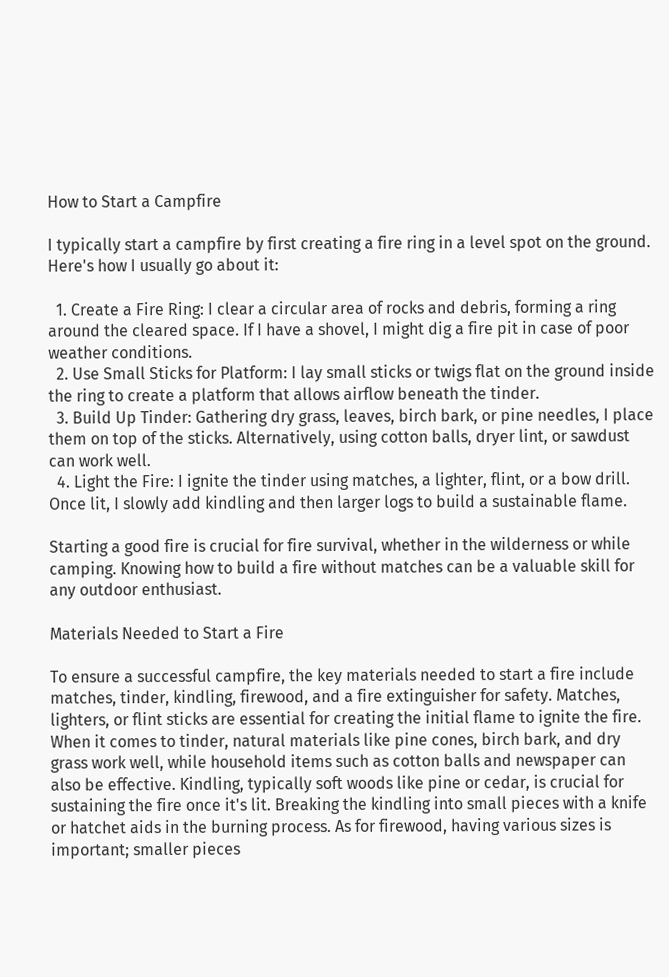How to Start a Campfire

I typically start a campfire by first creating a fire ring in a level spot on the ground. Here's how I usually go about it:

  1. Create a Fire Ring: I clear a circular area of rocks and debris, forming a ring around the cleared space. If I have a shovel, I might dig a fire pit in case of poor weather conditions.
  2. Use Small Sticks for Platform: I lay small sticks or twigs flat on the ground inside the ring to create a platform that allows airflow beneath the tinder.
  3. Build Up Tinder: Gathering dry grass, leaves, birch bark, or pine needles, I place them on top of the sticks. Alternatively, using cotton balls, dryer lint, or sawdust can work well.
  4. Light the Fire: I ignite the tinder using matches, a lighter, flint, or a bow drill. Once lit, I slowly add kindling and then larger logs to build a sustainable flame.

Starting a good fire is crucial for fire survival, whether in the wilderness or while camping. Knowing how to build a fire without matches can be a valuable skill for any outdoor enthusiast.

Materials Needed to Start a Fire

To ensure a successful campfire, the key materials needed to start a fire include matches, tinder, kindling, firewood, and a fire extinguisher for safety. Matches, lighters, or flint sticks are essential for creating the initial flame to ignite the fire. When it comes to tinder, natural materials like pine cones, birch bark, and dry grass work well, while household items such as cotton balls and newspaper can also be effective. Kindling, typically soft woods like pine or cedar, is crucial for sustaining the fire once it's lit. Breaking the kindling into small pieces with a knife or hatchet aids in the burning process. As for firewood, having various sizes is important; smaller pieces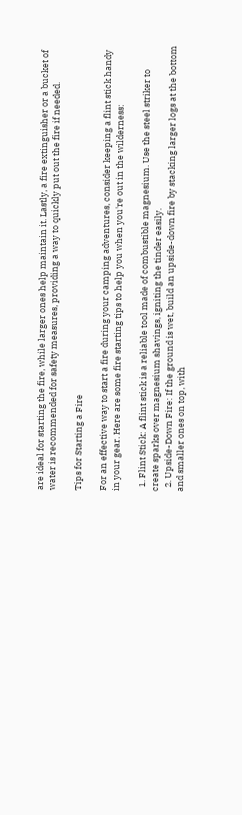are ideal for starting the fire, while larger ones help maintain it. Lastly, a fire extinguisher or a bucket of water is recommended for safety measures, providing a way to quickly put out the fire if needed.

Tips for Starting a Fire

For an effective way to start a fire during your camping adventures, consider keeping a flint stick handy in your gear. Here are some fire starting tips to help you when you're out in the wilderness:

  1. Flint Stick: A flint stick is a reliable tool made of combustible magnesium. Use the steel striker to create sparks over magnesium shavings, igniting the tinder easily.
  2. Upside-Down Fire: If the ground is wet, build an upside-down fire by stacking larger logs at the bottom and smaller ones on top, with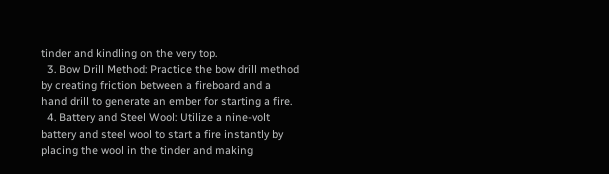tinder and kindling on the very top.
  3. Bow Drill Method: Practice the bow drill method by creating friction between a fireboard and a hand drill to generate an ember for starting a fire.
  4. Battery and Steel Wool: Utilize a nine-volt battery and steel wool to start a fire instantly by placing the wool in the tinder and making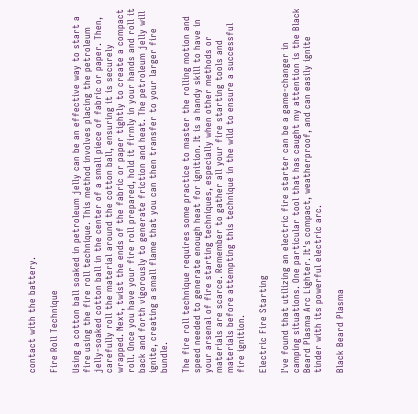contact with the battery.

Fire Roll Technique

Using a cotton ball soaked in petroleum jelly can be an effective way to start a fire using the fire roll technique. This method involves placing the petroleum jelly-soaked cotton ball in the center of a small piece of fabric or paper. Then, carefully roll the material around the cotton ball, ensuring it is securely wrapped. Next, twist the ends of the fabric or paper tightly to create a compact roll. Once you have your fire roll prepared, hold it firmly in your hands and roll it back and forth vigorously to generate friction and heat. The petroleum jelly will ignite, creating a small flame that you can then transfer to your larger fire bundle.

The fire roll technique requires some practice to master the rolling motion and speed needed to generate enough heat for ignition. It is a handy skill to have in your arsenal of fire starting techniques, especially when other methods or materials are scarce. Remember to gather all your fire starting tools and materials before attempting this technique in the wild to ensure a successful fire ignition.

Electric Fire Starting

I've found that utilizing an electric fire starter can be a game-changer in camping situations. One particular tool that has caught my attention is the Black Beard Plasma Arc Lighter. It's compact, weatherproof, and can easily ignite tinder with its powerful electric arc.

Black Beard Plasma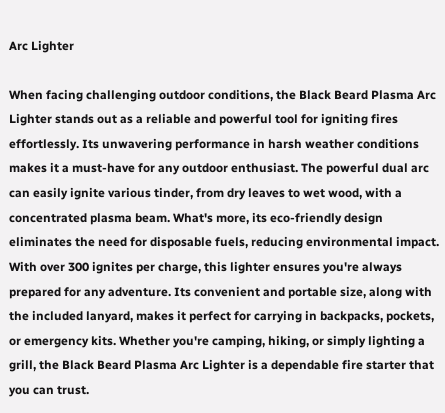Arc Lighter

When facing challenging outdoor conditions, the Black Beard Plasma Arc Lighter stands out as a reliable and powerful tool for igniting fires effortlessly. Its unwavering performance in harsh weather conditions makes it a must-have for any outdoor enthusiast. The powerful dual arc can easily ignite various tinder, from dry leaves to wet wood, with a concentrated plasma beam. What's more, its eco-friendly design eliminates the need for disposable fuels, reducing environmental impact. With over 300 ignites per charge, this lighter ensures you're always prepared for any adventure. Its convenient and portable size, along with the included lanyard, makes it perfect for carrying in backpacks, pockets, or emergency kits. Whether you're camping, hiking, or simply lighting a grill, the Black Beard Plasma Arc Lighter is a dependable fire starter that you can trust.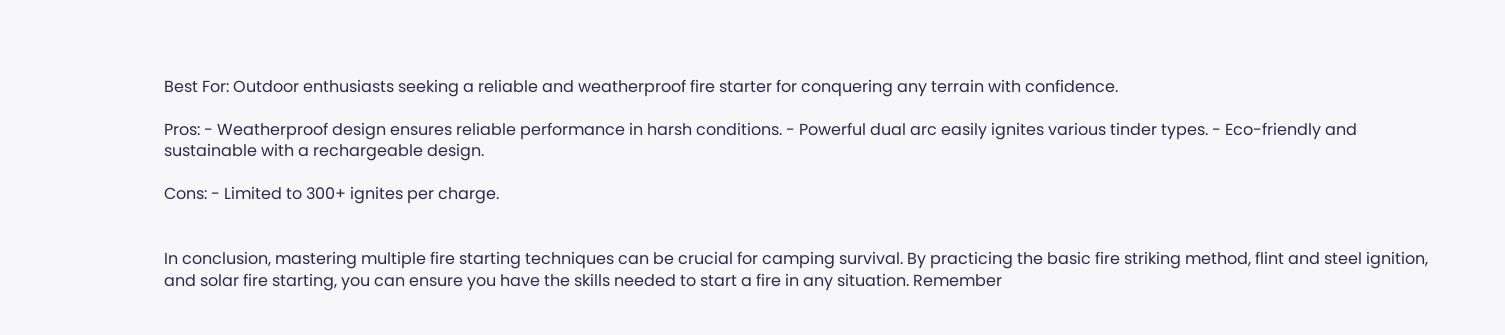Best For: Outdoor enthusiasts seeking a reliable and weatherproof fire starter for conquering any terrain with confidence.

Pros: - Weatherproof design ensures reliable performance in harsh conditions. - Powerful dual arc easily ignites various tinder types. - Eco-friendly and sustainable with a rechargeable design.

Cons: - Limited to 300+ ignites per charge.


In conclusion, mastering multiple fire starting techniques can be crucial for camping survival. By practicing the basic fire striking method, flint and steel ignition, and solar fire starting, you can ensure you have the skills needed to start a fire in any situation. Remember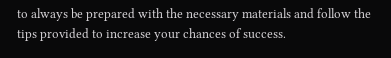to always be prepared with the necessary materials and follow the tips provided to increase your chances of success.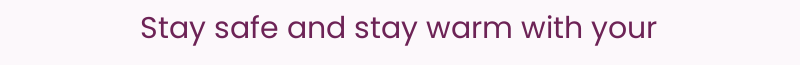Stay safe and stay warm with your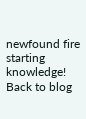newfound fire starting knowledge!
Back to blog